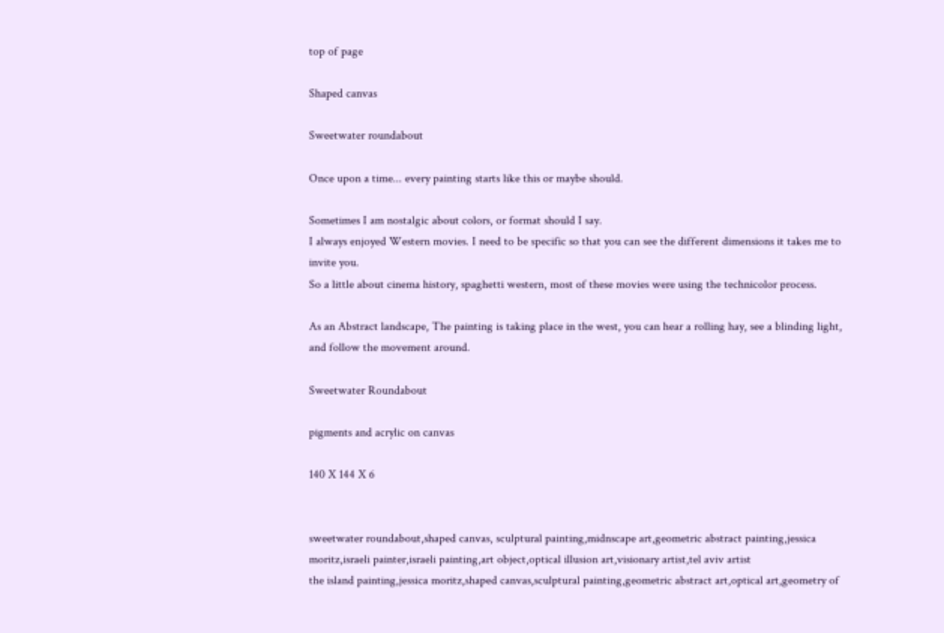top of page

Shaped canvas

Sweetwater roundabout

Once upon a time... every painting starts like this or maybe should.

Sometimes I am nostalgic about colors, or format should I say.
I always enjoyed Western movies. I need to be specific so that you can see the different dimensions it takes me to invite you.
So a little about cinema history, spaghetti western, most of these movies were using the technicolor process.

As an Abstract landscape, The painting is taking place in the west, you can hear a rolling hay, see a blinding light, and follow the movement around.

Sweetwater Roundabout

pigments and acrylic on canvas

140 X 144 X 6


sweetwater roundabout,shaped canvas, sculptural painting,midnscape art,geometric abstract painting,jessica moritz,israeli painter,israeli painting,art object,optical illusion art,visionary artist,tel aviv artist
the island painting,jessica moritz,shaped canvas,sculptural painting,geometric abstract art,optical art,geometry of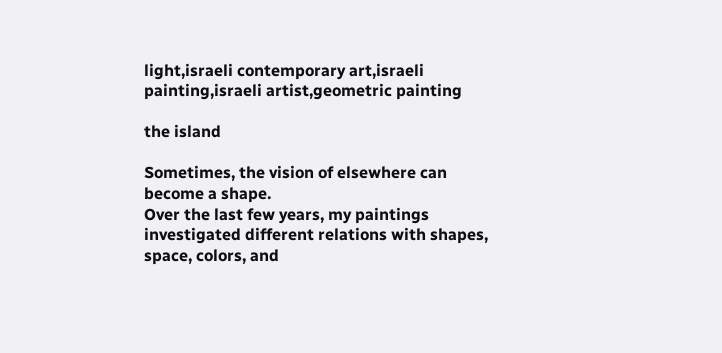light,israeli contemporary art,israeli painting,israeli artist,geometric painting

the island

Sometimes, the vision of elsewhere can become a shape.
Over the last few years, my paintings investigated different relations with shapes, space, colors, and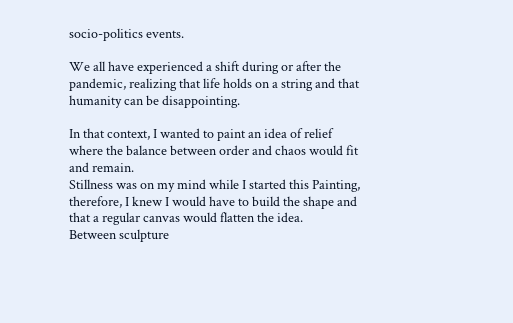socio-politics events.

We all have experienced a shift during or after the pandemic, realizing that life holds on a string and that humanity can be disappointing.

In that context, I wanted to paint an idea of relief where the balance between order and chaos would fit and remain.
Stillness was on my mind while I started this Painting, therefore, I knew I would have to build the shape and that a regular canvas would flatten the idea.
Between sculpture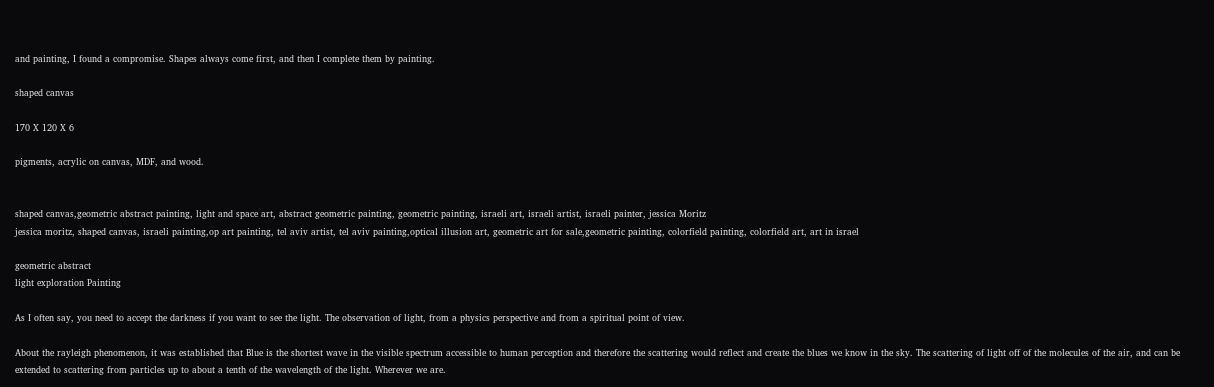and painting, I found a compromise. Shapes always come first, and then I complete them by painting.

shaped canvas

170 X 120 X 6

pigments, acrylic on canvas, MDF, and wood.


shaped canvas,geometric abstract painting, light and space art, abstract geometric painting, geometric painting, israeli art, israeli artist, israeli painter, jessica Moritz
jessica moritz, shaped canvas, israeli painting,op art painting, tel aviv artist, tel aviv painting,optical illusion art, geometric art for sale,geometric painting, colorfield painting, colorfield art, art in israel

geometric abstract
light exploration Painting

As I often say, you need to accept the darkness if you want to see the light. The observation of light, from a physics perspective and from a spiritual point of view.

About the rayleigh phenomenon, it was established that Blue is the shortest wave in the visible spectrum accessible to human perception and therefore the scattering would reflect and create the blues we know in the sky. The scattering of light off of the molecules of the air, and can be extended to scattering from particles up to about a tenth of the wavelength of the light. Wherever we are.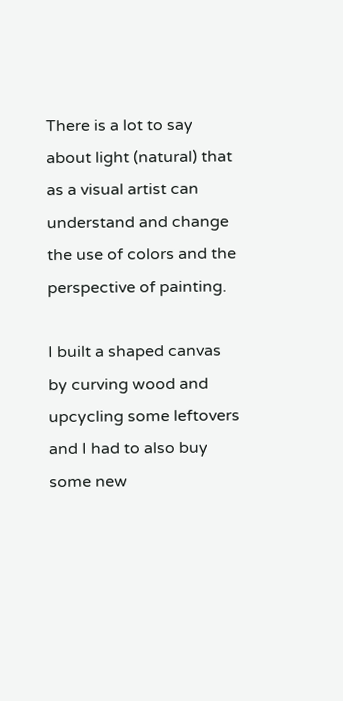There is a lot to say about light (natural) that as a visual artist can understand and change the use of colors and the perspective of painting.

I built a shaped canvas by curving wood and upcycling some leftovers and I had to also buy some new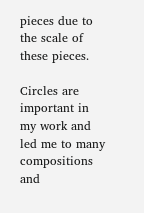pieces due to the scale of these pieces.

Circles are important in my work and led me to many compositions and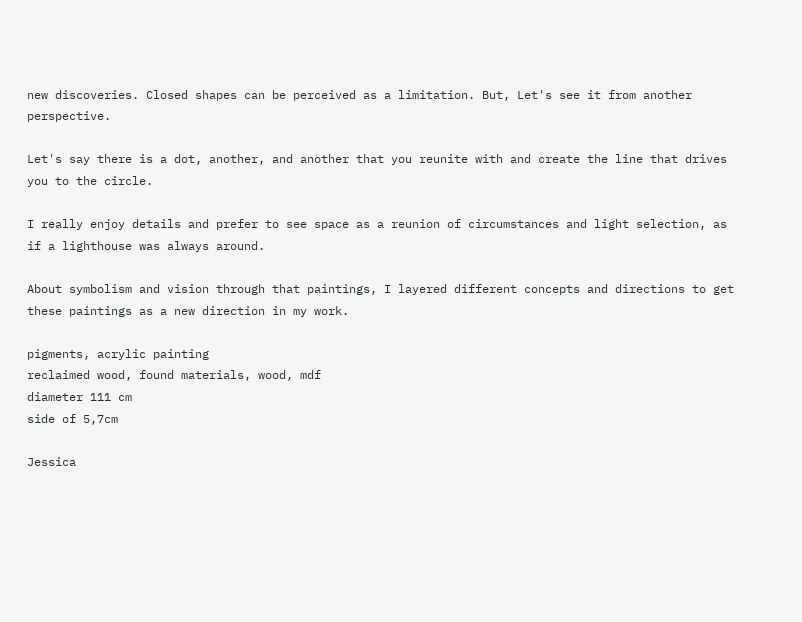new discoveries. Closed shapes can be perceived as a limitation. But, Let's see it from another perspective.

Let's say there is a dot, another, and another that you reunite with and create the line that drives you to the circle.

I really enjoy details and prefer to see space as a reunion of circumstances and light selection, as if a lighthouse was always around.

About symbolism and vision through that paintings, I layered different concepts and directions to get these paintings as a new direction in my work.

pigments, acrylic painting
reclaimed wood, found materials, wood, mdf
diameter 111 cm
side of 5,7cm

Jessica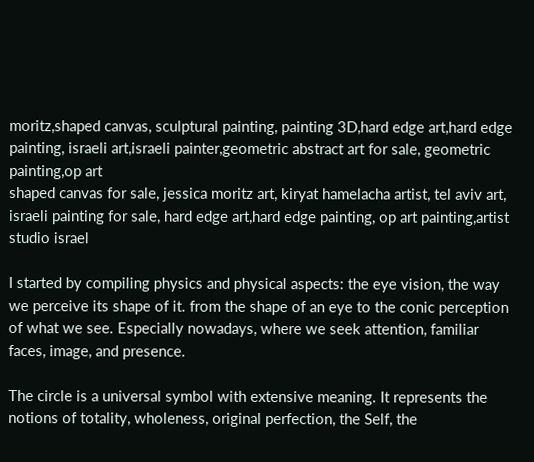moritz,shaped canvas, sculptural painting, painting 3D,hard edge art,hard edge painting, israeli art,israeli painter,geometric abstract art for sale, geometric painting,op art
shaped canvas for sale, jessica moritz art, kiryat hamelacha artist, tel aviv art, israeli painting for sale, hard edge art,hard edge painting, op art painting,artist studio israel

I started by compiling physics and physical aspects: the eye vision, the way we perceive its shape of it. from the shape of an eye to the conic perception of what we see. Especially nowadays, where we seek attention, familiar faces, image, and presence.

The circle is a universal symbol with extensive meaning. It represents the notions of totality, wholeness, original perfection, the Self, the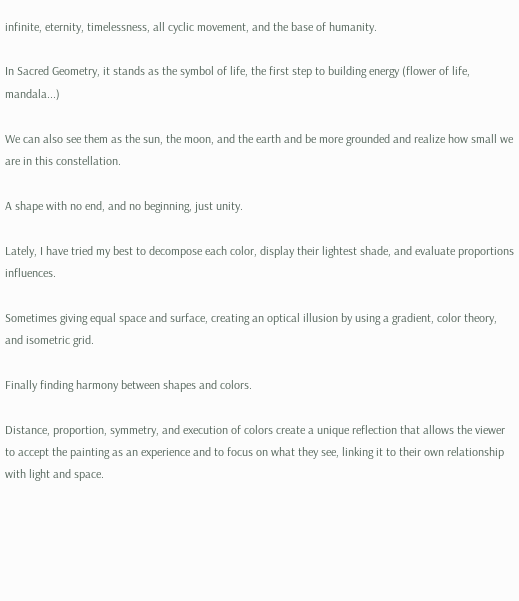infinite, eternity, timelessness, all cyclic movement, and the base of humanity.

In Sacred Geometry, it stands as the symbol of life, the first step to building energy (flower of life, mandala...)

We can also see them as the sun, the moon, and the earth and be more grounded and realize how small we are in this constellation.

A shape with no end, and no beginning, just unity.

Lately, I have tried my best to decompose each color, display their lightest shade, and evaluate proportions influences.

Sometimes giving equal space and surface, creating an optical illusion by using a gradient, color theory, and isometric grid.

Finally finding harmony between shapes and colors.

Distance, proportion, symmetry, and execution of colors create a unique reflection that allows the viewer to accept the painting as an experience and to focus on what they see, linking it to their own relationship with light and space.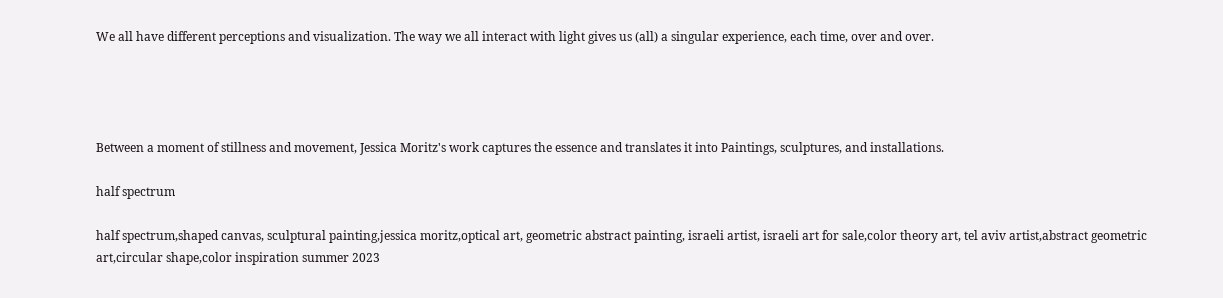We all have different perceptions and visualization. The way we all interact with light gives us (all) a singular experience, each time, over and over.




Between a moment of stillness and movement, Jessica Moritz's work captures the essence and translates it into Paintings, sculptures, and installations.

half spectrum

half spectrum,shaped canvas, sculptural painting,jessica moritz,optical art, geometric abstract painting, israeli artist, israeli art for sale,color theory art, tel aviv artist,abstract geometric art,circular shape,color inspiration summer 2023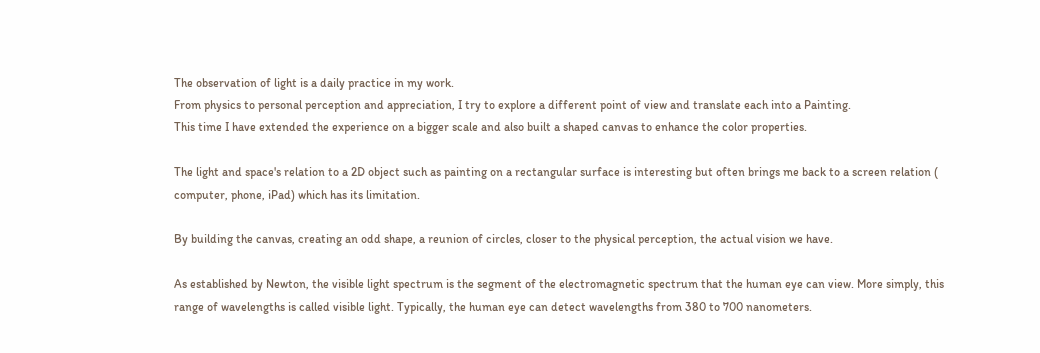The observation of light is a daily practice in my work.
From physics to personal perception and appreciation, I try to explore a different point of view and translate each into a Painting.
This time I have extended the experience on a bigger scale and also built a shaped canvas to enhance the color properties.

The light and space's relation to a 2D object such as painting on a rectangular surface is interesting but often brings me back to a screen relation ( computer, phone, iPad) which has its limitation.

By building the canvas, creating an odd shape, a reunion of circles, closer to the physical perception, the actual vision we have.

As established by Newton, the visible light spectrum is the segment of the electromagnetic spectrum that the human eye can view. More simply, this range of wavelengths is called visible light. Typically, the human eye can detect wavelengths from 380 to 700 nanometers.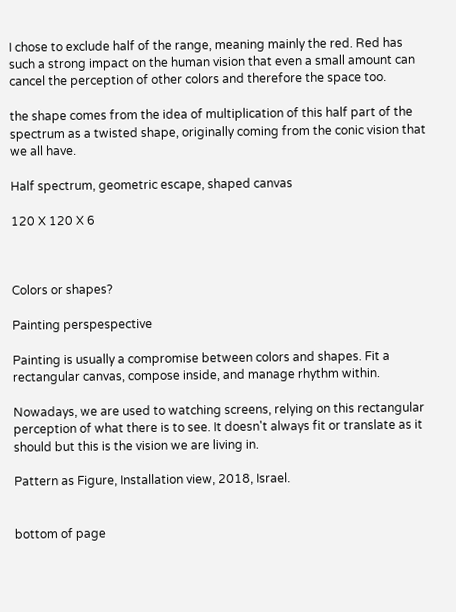I chose to exclude half of the range, meaning mainly the red. Red has such a strong impact on the human vision that even a small amount can cancel the perception of other colors and therefore the space too.

the shape comes from the idea of multiplication of this half part of the spectrum as a twisted shape, originally coming from the conic vision that we all have.

Half spectrum, geometric escape, shaped canvas

120 X 120 X 6



Colors or shapes?

Painting perspespective

Painting is usually a compromise between colors and shapes. Fit a rectangular canvas, compose inside, and manage rhythm within.

Nowadays, we are used to watching screens, relying on this rectangular perception of what there is to see. It doesn't always fit or translate as it should but this is the vision we are living in.

Pattern as Figure, Installation view, 2018, Israel.


bottom of page